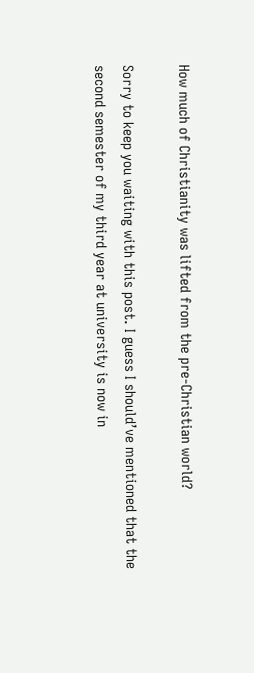How much of Christianity was lifted from the pre-Christian world?

Sorry to keep you waiting with this post. I guess I should’ve mentioned that the second semester of my third year at university is now in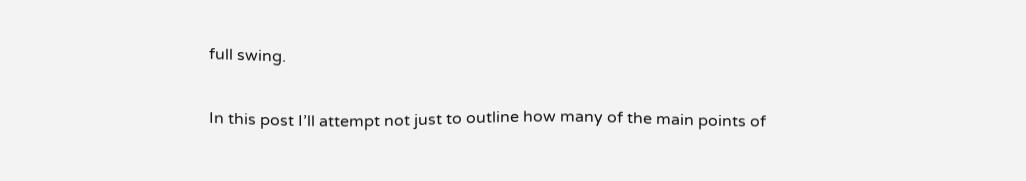full swing.

In this post I’ll attempt not just to outline how many of the main points of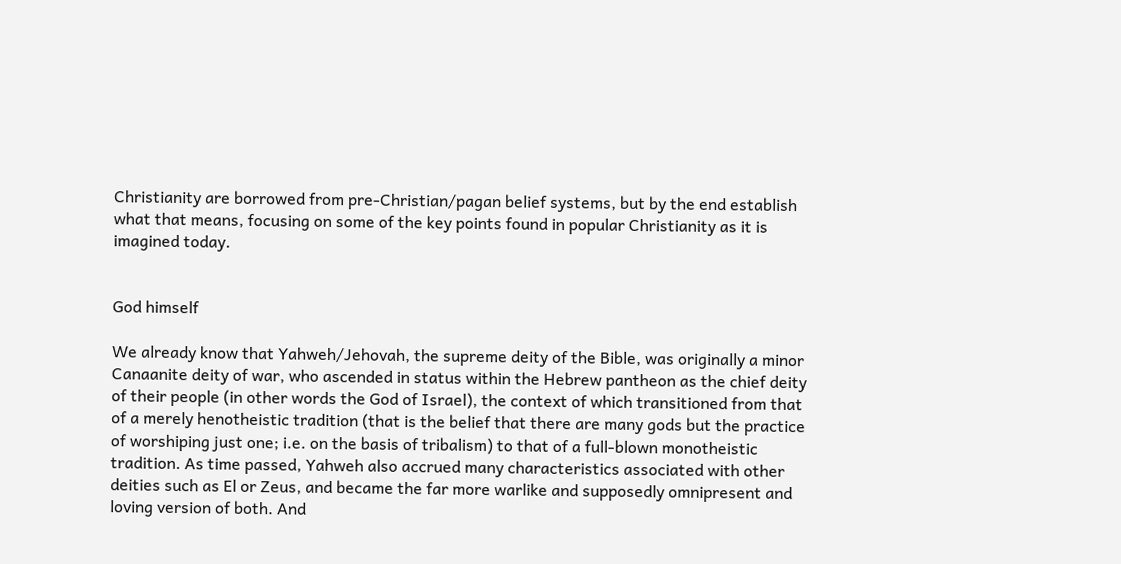Christianity are borrowed from pre-Christian/pagan belief systems, but by the end establish what that means, focusing on some of the key points found in popular Christianity as it is imagined today.


God himself

We already know that Yahweh/Jehovah, the supreme deity of the Bible, was originally a minor Canaanite deity of war, who ascended in status within the Hebrew pantheon as the chief deity of their people (in other words the God of Israel), the context of which transitioned from that of a merely henotheistic tradition (that is the belief that there are many gods but the practice of worshiping just one; i.e. on the basis of tribalism) to that of a full-blown monotheistic tradition. As time passed, Yahweh also accrued many characteristics associated with other deities such as El or Zeus, and became the far more warlike and supposedly omnipresent and loving version of both. And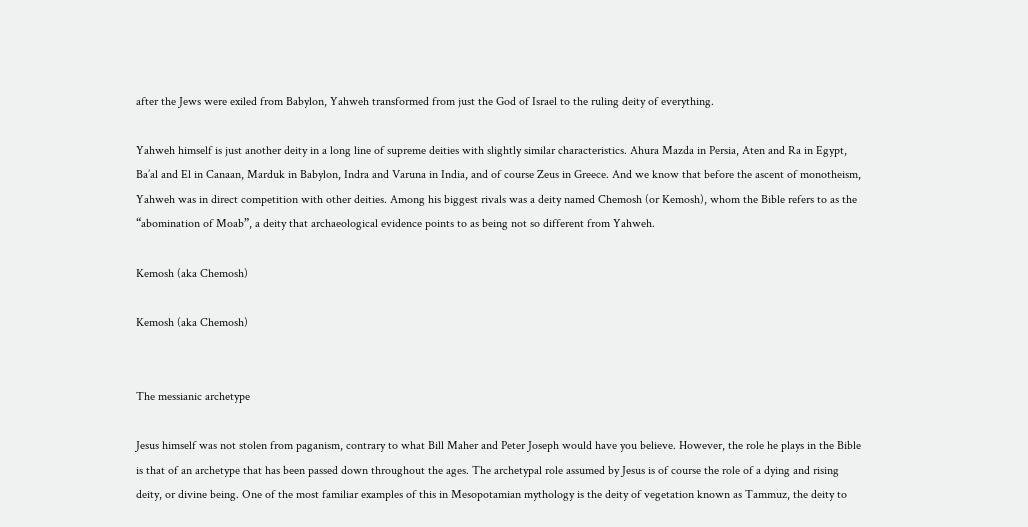after the Jews were exiled from Babylon, Yahweh transformed from just the God of Israel to the ruling deity of everything.

Yahweh himself is just another deity in a long line of supreme deities with slightly similar characteristics. Ahura Mazda in Persia, Aten and Ra in Egypt, Ba’al and El in Canaan, Marduk in Babylon, Indra and Varuna in India, and of course Zeus in Greece. And we know that before the ascent of monotheism, Yahweh was in direct competition with other deities. Among his biggest rivals was a deity named Chemosh (or Kemosh), whom the Bible refers to as the “abomination of Moab”, a deity that archaeological evidence points to as being not so different from Yahweh.

Kemosh (aka Chemosh)

Kemosh (aka Chemosh)


The messianic archetype

Jesus himself was not stolen from paganism, contrary to what Bill Maher and Peter Joseph would have you believe. However, the role he plays in the Bible is that of an archetype that has been passed down throughout the ages. The archetypal role assumed by Jesus is of course the role of a dying and rising deity, or divine being. One of the most familiar examples of this in Mesopotamian mythology is the deity of vegetation known as Tammuz, the deity to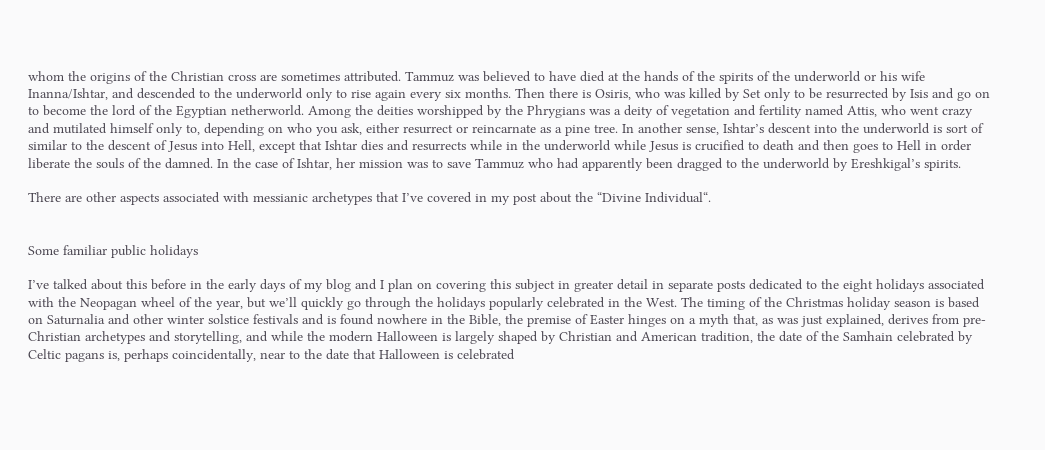whom the origins of the Christian cross are sometimes attributed. Tammuz was believed to have died at the hands of the spirits of the underworld or his wife Inanna/Ishtar, and descended to the underworld only to rise again every six months. Then there is Osiris, who was killed by Set only to be resurrected by Isis and go on to become the lord of the Egyptian netherworld. Among the deities worshipped by the Phrygians was a deity of vegetation and fertility named Attis, who went crazy and mutilated himself only to, depending on who you ask, either resurrect or reincarnate as a pine tree. In another sense, Ishtar’s descent into the underworld is sort of similar to the descent of Jesus into Hell, except that Ishtar dies and resurrects while in the underworld while Jesus is crucified to death and then goes to Hell in order liberate the souls of the damned. In the case of Ishtar, her mission was to save Tammuz who had apparently been dragged to the underworld by Ereshkigal’s spirits.

There are other aspects associated with messianic archetypes that I’ve covered in my post about the “Divine Individual“.


Some familiar public holidays

I’ve talked about this before in the early days of my blog and I plan on covering this subject in greater detail in separate posts dedicated to the eight holidays associated with the Neopagan wheel of the year, but we’ll quickly go through the holidays popularly celebrated in the West. The timing of the Christmas holiday season is based on Saturnalia and other winter solstice festivals and is found nowhere in the Bible, the premise of Easter hinges on a myth that, as was just explained, derives from pre-Christian archetypes and storytelling, and while the modern Halloween is largely shaped by Christian and American tradition, the date of the Samhain celebrated by Celtic pagans is, perhaps coincidentally, near to the date that Halloween is celebrated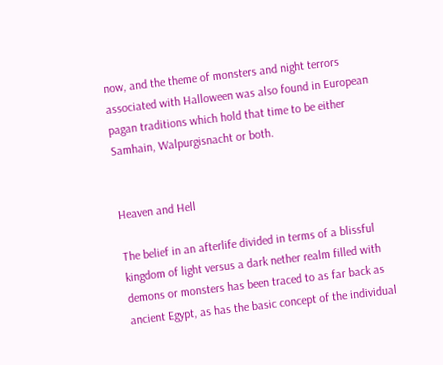now, and the theme of monsters and night terrors associated with Halloween was also found in European pagan traditions which hold that time to be either Samhain, Walpurgisnacht or both.


Heaven and Hell

The belief in an afterlife divided in terms of a blissful kingdom of light versus a dark nether realm filled with demons or monsters has been traced to as far back as ancient Egypt, as has the basic concept of the individual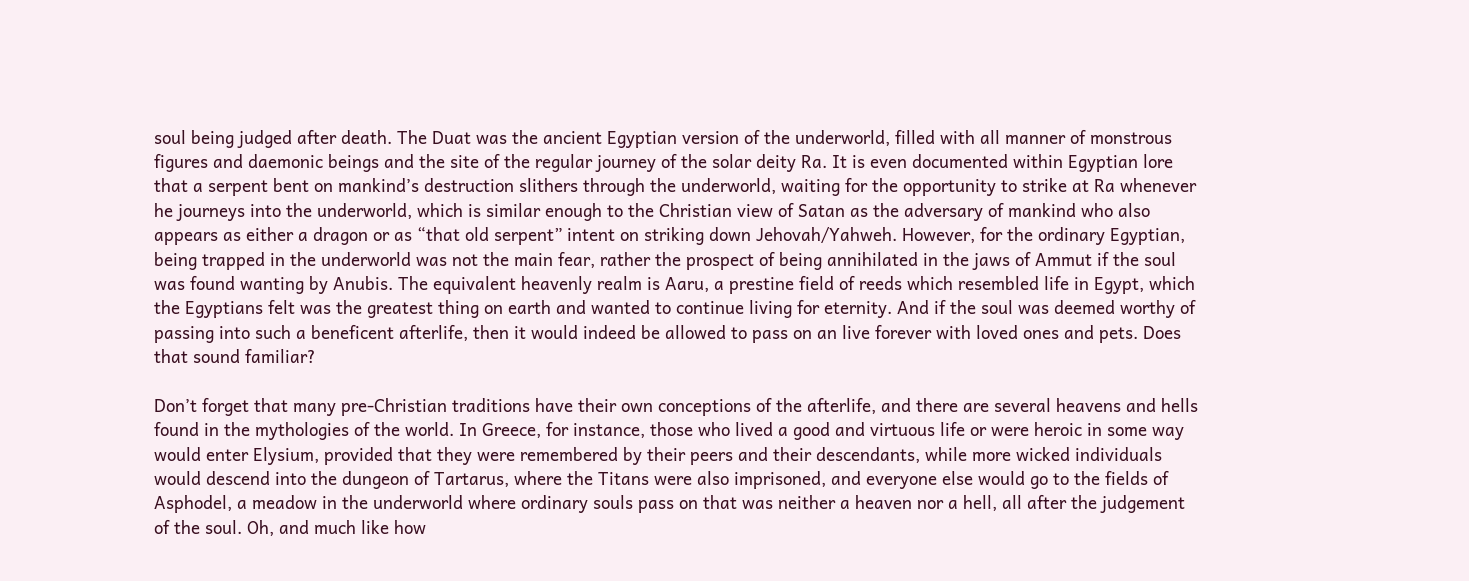soul being judged after death. The Duat was the ancient Egyptian version of the underworld, filled with all manner of monstrous figures and daemonic beings and the site of the regular journey of the solar deity Ra. It is even documented within Egyptian lore that a serpent bent on mankind’s destruction slithers through the underworld, waiting for the opportunity to strike at Ra whenever he journeys into the underworld, which is similar enough to the Christian view of Satan as the adversary of mankind who also appears as either a dragon or as “that old serpent” intent on striking down Jehovah/Yahweh. However, for the ordinary Egyptian, being trapped in the underworld was not the main fear, rather the prospect of being annihilated in the jaws of Ammut if the soul was found wanting by Anubis. The equivalent heavenly realm is Aaru, a prestine field of reeds which resembled life in Egypt, which the Egyptians felt was the greatest thing on earth and wanted to continue living for eternity. And if the soul was deemed worthy of passing into such a beneficent afterlife, then it would indeed be allowed to pass on an live forever with loved ones and pets. Does that sound familiar?

Don’t forget that many pre-Christian traditions have their own conceptions of the afterlife, and there are several heavens and hells found in the mythologies of the world. In Greece, for instance, those who lived a good and virtuous life or were heroic in some way would enter Elysium, provided that they were remembered by their peers and their descendants, while more wicked individuals would descend into the dungeon of Tartarus, where the Titans were also imprisoned, and everyone else would go to the fields of Asphodel, a meadow in the underworld where ordinary souls pass on that was neither a heaven nor a hell, all after the judgement of the soul. Oh, and much like how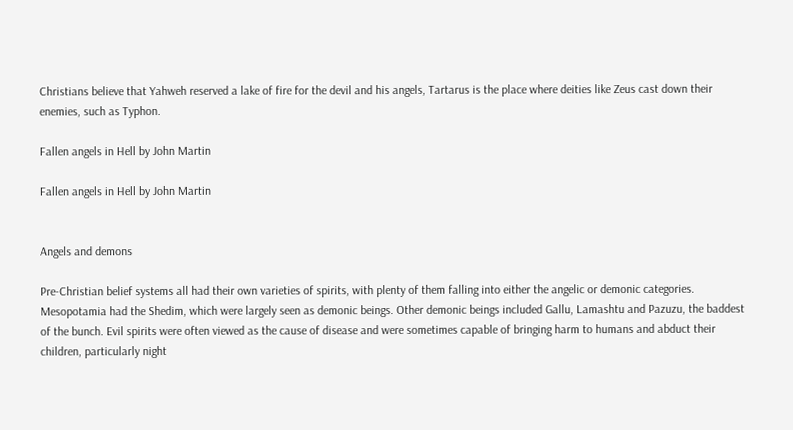Christians believe that Yahweh reserved a lake of fire for the devil and his angels, Tartarus is the place where deities like Zeus cast down their enemies, such as Typhon.

Fallen angels in Hell by John Martin

Fallen angels in Hell by John Martin


Angels and demons

Pre-Christian belief systems all had their own varieties of spirits, with plenty of them falling into either the angelic or demonic categories. Mesopotamia had the Shedim, which were largely seen as demonic beings. Other demonic beings included Gallu, Lamashtu and Pazuzu, the baddest of the bunch. Evil spirits were often viewed as the cause of disease and were sometimes capable of bringing harm to humans and abduct their children, particularly night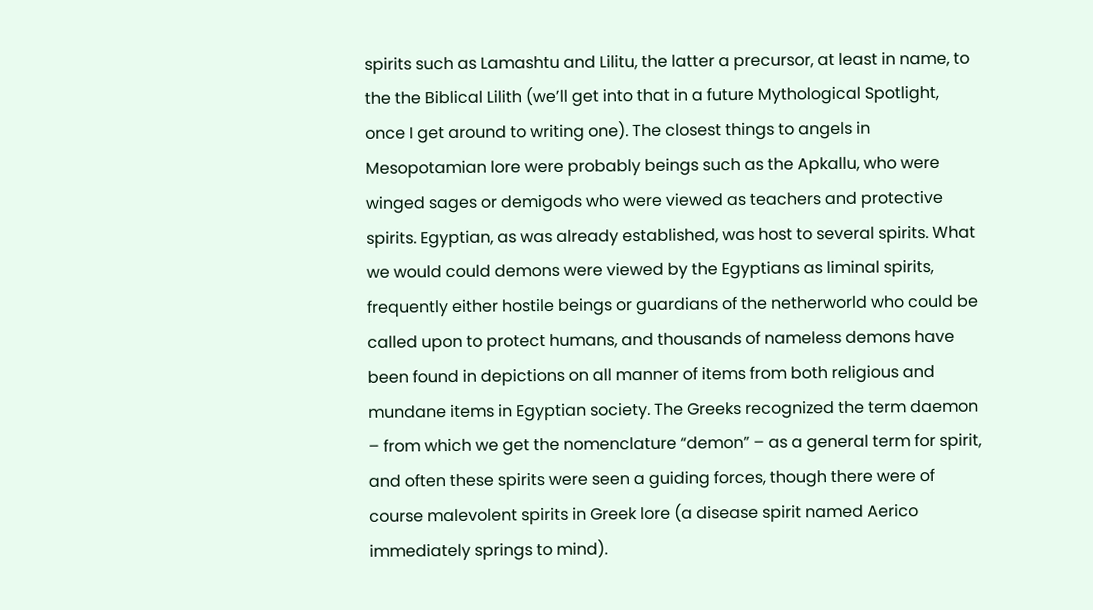spirits such as Lamashtu and Lilitu, the latter a precursor, at least in name, to the the Biblical Lilith (we’ll get into that in a future Mythological Spotlight, once I get around to writing one). The closest things to angels in Mesopotamian lore were probably beings such as the Apkallu, who were winged sages or demigods who were viewed as teachers and protective spirits. Egyptian, as was already established, was host to several spirits. What we would could demons were viewed by the Egyptians as liminal spirits, frequently either hostile beings or guardians of the netherworld who could be called upon to protect humans, and thousands of nameless demons have been found in depictions on all manner of items from both religious and mundane items in Egyptian society. The Greeks recognized the term daemon – from which we get the nomenclature “demon” – as a general term for spirit, and often these spirits were seen a guiding forces, though there were of course malevolent spirits in Greek lore (a disease spirit named Aerico immediately springs to mind).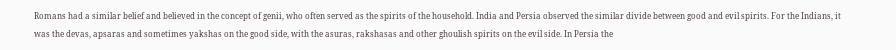Romans had a similar belief and believed in the concept of genii, who often served as the spirits of the household. India and Persia observed the similar divide between good and evil spirits. For the Indians, it was the devas, apsaras and sometimes yakshas on the good side, with the asuras, rakshasas and other ghoulish spirits on the evil side. In Persia the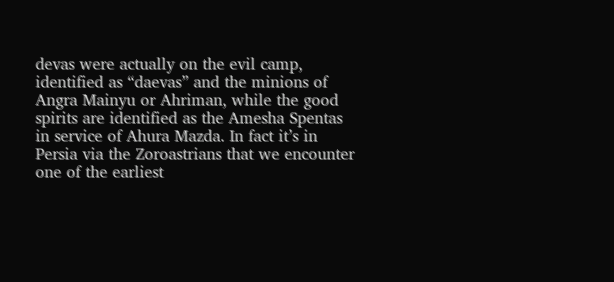devas were actually on the evil camp, identified as “daevas” and the minions of Angra Mainyu or Ahriman, while the good spirits are identified as the Amesha Spentas in service of Ahura Mazda. In fact it’s in Persia via the Zoroastrians that we encounter one of the earliest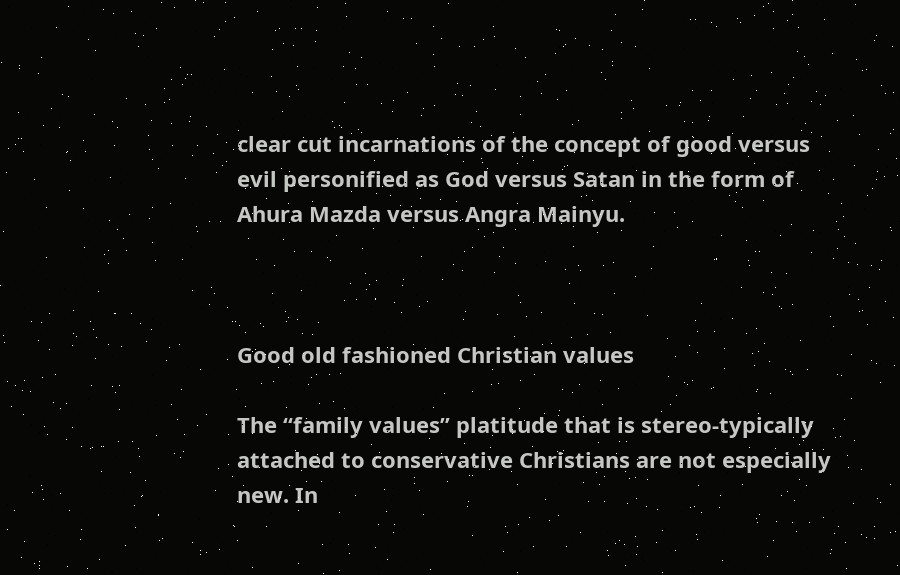clear cut incarnations of the concept of good versus evil personified as God versus Satan in the form of Ahura Mazda versus Angra Mainyu.



Good old fashioned Christian values

The “family values” platitude that is stereo-typically attached to conservative Christians are not especially new. In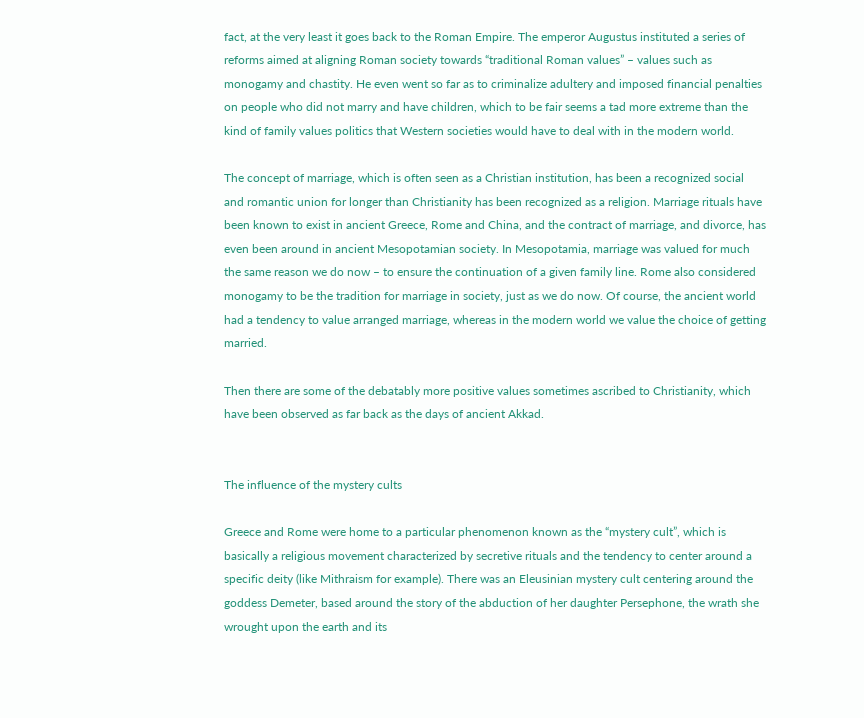fact, at the very least it goes back to the Roman Empire. The emperor Augustus instituted a series of reforms aimed at aligning Roman society towards “traditional Roman values” – values such as monogamy and chastity. He even went so far as to criminalize adultery and imposed financial penalties on people who did not marry and have children, which to be fair seems a tad more extreme than the kind of family values politics that Western societies would have to deal with in the modern world.

The concept of marriage, which is often seen as a Christian institution, has been a recognized social and romantic union for longer than Christianity has been recognized as a religion. Marriage rituals have been known to exist in ancient Greece, Rome and China, and the contract of marriage, and divorce, has even been around in ancient Mesopotamian society. In Mesopotamia, marriage was valued for much the same reason we do now – to ensure the continuation of a given family line. Rome also considered monogamy to be the tradition for marriage in society, just as we do now. Of course, the ancient world had a tendency to value arranged marriage, whereas in the modern world we value the choice of getting married.

Then there are some of the debatably more positive values sometimes ascribed to Christianity, which have been observed as far back as the days of ancient Akkad.


The influence of the mystery cults

Greece and Rome were home to a particular phenomenon known as the “mystery cult”, which is basically a religious movement characterized by secretive rituals and the tendency to center around a specific deity (like Mithraism for example). There was an Eleusinian mystery cult centering around the goddess Demeter, based around the story of the abduction of her daughter Persephone, the wrath she wrought upon the earth and its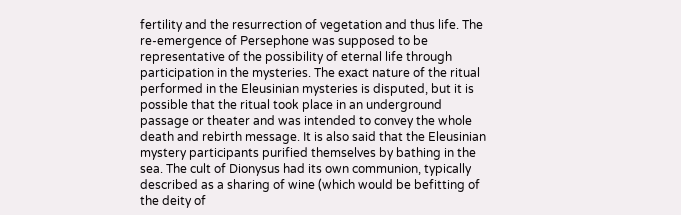fertility and the resurrection of vegetation and thus life. The re-emergence of Persephone was supposed to be representative of the possibility of eternal life through participation in the mysteries. The exact nature of the ritual performed in the Eleusinian mysteries is disputed, but it is possible that the ritual took place in an underground passage or theater and was intended to convey the whole death and rebirth message. It is also said that the Eleusinian mystery participants purified themselves by bathing in the sea. The cult of Dionysus had its own communion, typically described as a sharing of wine (which would be befitting of the deity of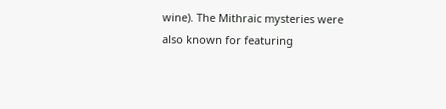wine). The Mithraic mysteries were also known for featuring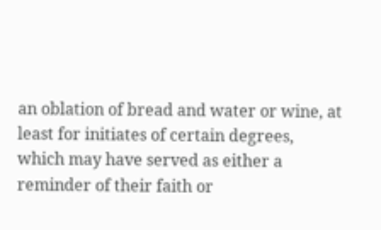an oblation of bread and water or wine, at least for initiates of certain degrees, which may have served as either a reminder of their faith or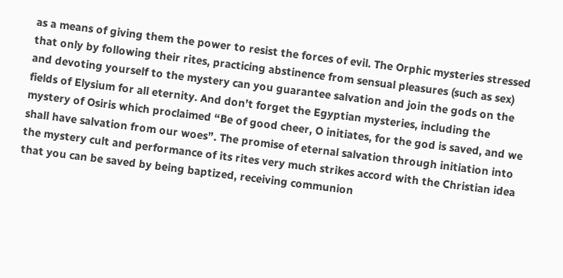as a means of giving them the power to resist the forces of evil. The Orphic mysteries stressed that only by following their rites, practicing abstinence from sensual pleasures (such as sex) and devoting yourself to the mystery can you guarantee salvation and join the gods on the fields of Elysium for all eternity. And don’t forget the Egyptian mysteries, including the mystery of Osiris which proclaimed “Be of good cheer, O initiates, for the god is saved, and we shall have salvation from our woes”. The promise of eternal salvation through initiation into the mystery cult and performance of its rites very much strikes accord with the Christian idea that you can be saved by being baptized, receiving communion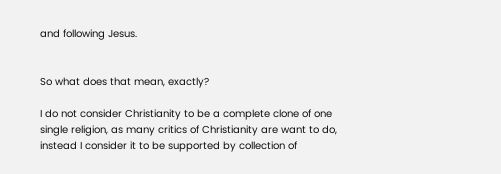and following Jesus.


So what does that mean, exactly?

I do not consider Christianity to be a complete clone of one single religion, as many critics of Christianity are want to do, instead I consider it to be supported by collection of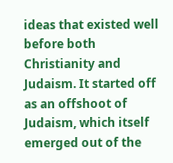ideas that existed well before both Christianity and Judaism. It started off as an offshoot of Judaism, which itself emerged out of the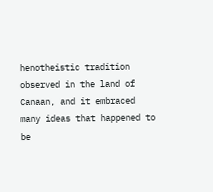henotheistic tradition observed in the land of Canaan, and it embraced many ideas that happened to be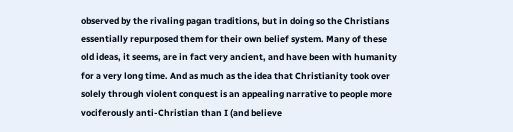observed by the rivaling pagan traditions, but in doing so the Christians essentially repurposed them for their own belief system. Many of these old ideas, it seems, are in fact very ancient, and have been with humanity for a very long time. And as much as the idea that Christianity took over solely through violent conquest is an appealing narrative to people more vociferously anti-Christian than I (and believe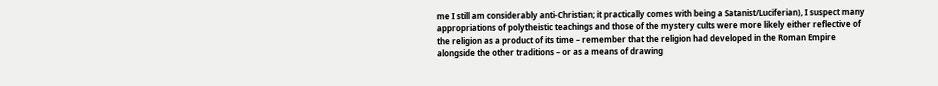me I still am considerably anti-Christian; it practically comes with being a Satanist/Luciferian), I suspect many appropriations of polytheistic teachings and those of the mystery cults were more likely either reflective of the religion as a product of its time – remember that the religion had developed in the Roman Empire alongside the other traditions – or as a means of drawing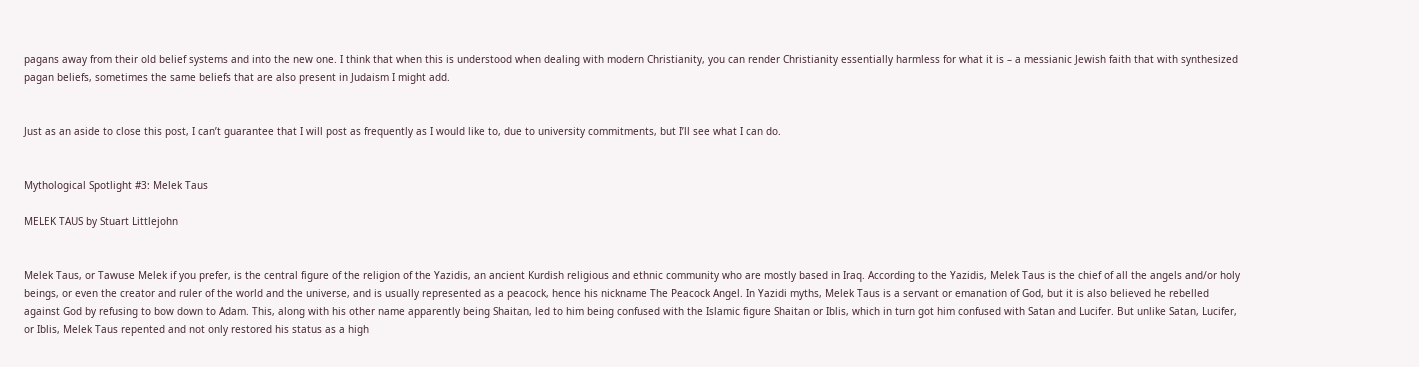pagans away from their old belief systems and into the new one. I think that when this is understood when dealing with modern Christianity, you can render Christianity essentially harmless for what it is – a messianic Jewish faith that with synthesized pagan beliefs, sometimes the same beliefs that are also present in Judaism I might add.


Just as an aside to close this post, I can’t guarantee that I will post as frequently as I would like to, due to university commitments, but I’ll see what I can do.


Mythological Spotlight #3: Melek Taus

MELEK TAUS by Stuart Littlejohn


Melek Taus, or Tawuse Melek if you prefer, is the central figure of the religion of the Yazidis, an ancient Kurdish religious and ethnic community who are mostly based in Iraq. According to the Yazidis, Melek Taus is the chief of all the angels and/or holy beings, or even the creator and ruler of the world and the universe, and is usually represented as a peacock, hence his nickname The Peacock Angel. In Yazidi myths, Melek Taus is a servant or emanation of God, but it is also believed he rebelled against God by refusing to bow down to Adam. This, along with his other name apparently being Shaitan, led to him being confused with the Islamic figure Shaitan or Iblis, which in turn got him confused with Satan and Lucifer. But unlike Satan, Lucifer, or Iblis, Melek Taus repented and not only restored his status as a high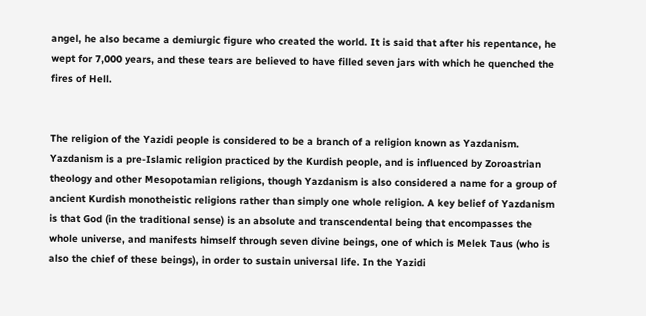angel, he also became a demiurgic figure who created the world. It is said that after his repentance, he wept for 7,000 years, and these tears are believed to have filled seven jars with which he quenched the fires of Hell.


The religion of the Yazidi people is considered to be a branch of a religion known as Yazdanism. Yazdanism is a pre-Islamic religion practiced by the Kurdish people, and is influenced by Zoroastrian theology and other Mesopotamian religions, though Yazdanism is also considered a name for a group of ancient Kurdish monotheistic religions rather than simply one whole religion. A key belief of Yazdanism is that God (in the traditional sense) is an absolute and transcendental being that encompasses the whole universe, and manifests himself through seven divine beings, one of which is Melek Taus (who is also the chief of these beings), in order to sustain universal life. In the Yazidi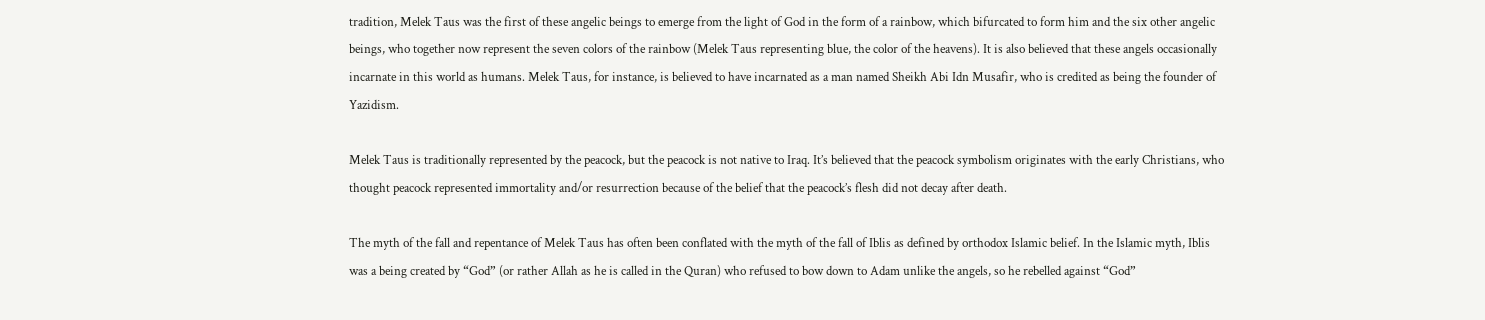tradition, Melek Taus was the first of these angelic beings to emerge from the light of God in the form of a rainbow, which bifurcated to form him and the six other angelic beings, who together now represent the seven colors of the rainbow (Melek Taus representing blue, the color of the heavens). It is also believed that these angels occasionally incarnate in this world as humans. Melek Taus, for instance, is believed to have incarnated as a man named Sheikh Abi Idn Musafir, who is credited as being the founder of Yazidism.

Melek Taus is traditionally represented by the peacock, but the peacock is not native to Iraq. It’s believed that the peacock symbolism originates with the early Christians, who thought peacock represented immortality and/or resurrection because of the belief that the peacock’s flesh did not decay after death.

The myth of the fall and repentance of Melek Taus has often been conflated with the myth of the fall of Iblis as defined by orthodox Islamic belief. In the Islamic myth, Iblis was a being created by “God” (or rather Allah as he is called in the Quran) who refused to bow down to Adam unlike the angels, so he rebelled against “God”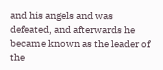and his angels and was defeated, and afterwards he became known as the leader of the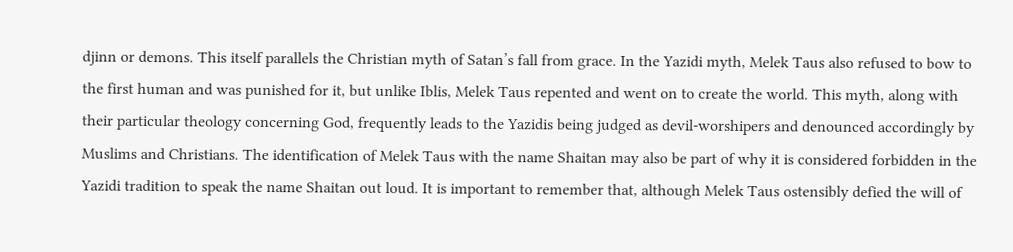djinn or demons. This itself parallels the Christian myth of Satan’s fall from grace. In the Yazidi myth, Melek Taus also refused to bow to the first human and was punished for it, but unlike Iblis, Melek Taus repented and went on to create the world. This myth, along with their particular theology concerning God, frequently leads to the Yazidis being judged as devil-worshipers and denounced accordingly by Muslims and Christians. The identification of Melek Taus with the name Shaitan may also be part of why it is considered forbidden in the Yazidi tradition to speak the name Shaitan out loud. It is important to remember that, although Melek Taus ostensibly defied the will of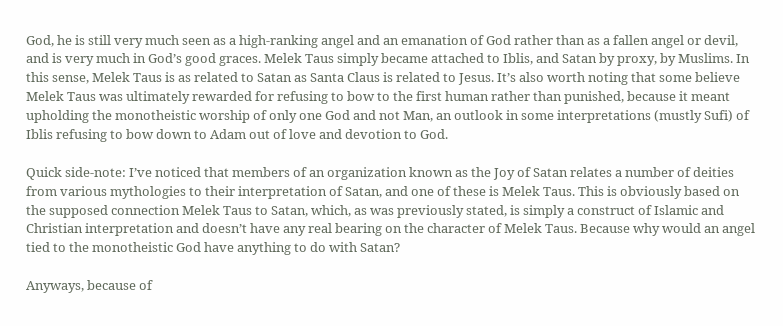God, he is still very much seen as a high-ranking angel and an emanation of God rather than as a fallen angel or devil, and is very much in God’s good graces. Melek Taus simply became attached to Iblis, and Satan by proxy, by Muslims. In this sense, Melek Taus is as related to Satan as Santa Claus is related to Jesus. It’s also worth noting that some believe Melek Taus was ultimately rewarded for refusing to bow to the first human rather than punished, because it meant upholding the monotheistic worship of only one God and not Man, an outlook in some interpretations (mustly Sufi) of Iblis refusing to bow down to Adam out of love and devotion to God.

Quick side-note: I’ve noticed that members of an organization known as the Joy of Satan relates a number of deities from various mythologies to their interpretation of Satan, and one of these is Melek Taus. This is obviously based on the supposed connection Melek Taus to Satan, which, as was previously stated, is simply a construct of Islamic and Christian interpretation and doesn’t have any real bearing on the character of Melek Taus. Because why would an angel tied to the monotheistic God have anything to do with Satan?

Anyways, because of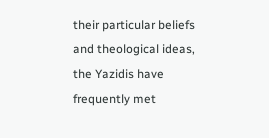their particular beliefs and theological ideas, the Yazidis have frequently met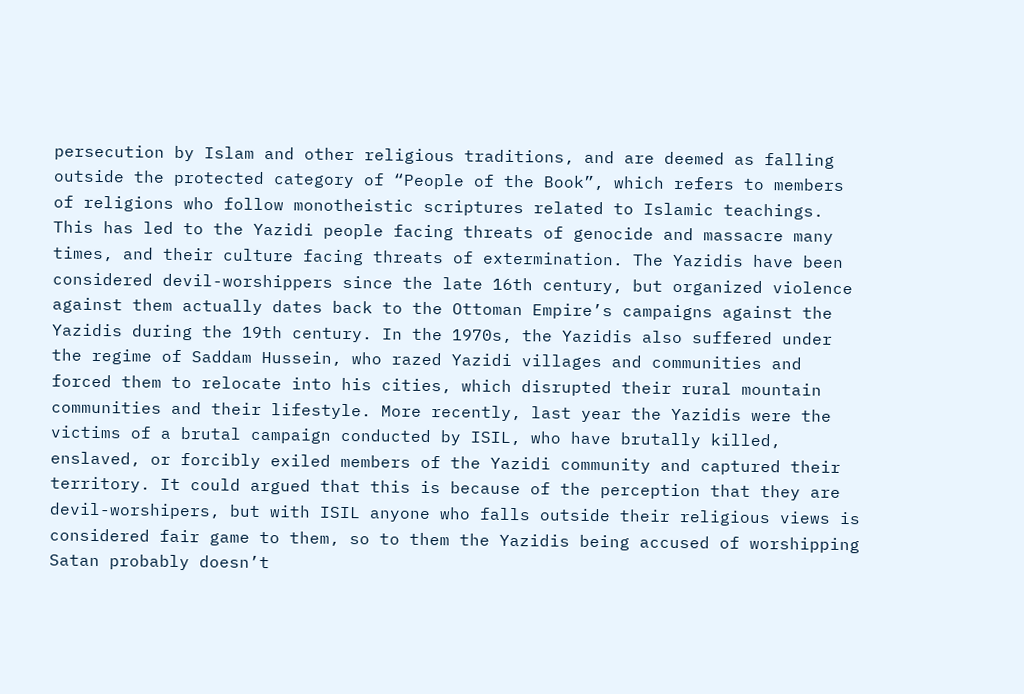persecution by Islam and other religious traditions, and are deemed as falling outside the protected category of “People of the Book”, which refers to members of religions who follow monotheistic scriptures related to Islamic teachings. This has led to the Yazidi people facing threats of genocide and massacre many times, and their culture facing threats of extermination. The Yazidis have been considered devil-worshippers since the late 16th century, but organized violence against them actually dates back to the Ottoman Empire’s campaigns against the Yazidis during the 19th century. In the 1970s, the Yazidis also suffered under the regime of Saddam Hussein, who razed Yazidi villages and communities and forced them to relocate into his cities, which disrupted their rural mountain communities and their lifestyle. More recently, last year the Yazidis were the victims of a brutal campaign conducted by ISIL, who have brutally killed, enslaved, or forcibly exiled members of the Yazidi community and captured their territory. It could argued that this is because of the perception that they are devil-worshipers, but with ISIL anyone who falls outside their religious views is considered fair game to them, so to them the Yazidis being accused of worshipping Satan probably doesn’t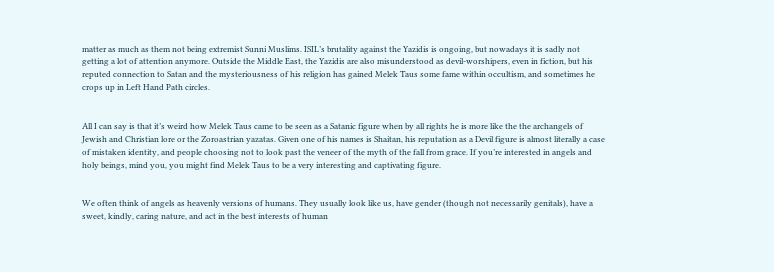matter as much as them not being extremist Sunni Muslims. ISIL’s brutality against the Yazidis is ongoing, but nowadays it is sadly not getting a lot of attention anymore. Outside the Middle East, the Yazidis are also misunderstood as devil-worshipers, even in fiction, but his reputed connection to Satan and the mysteriousness of his religion has gained Melek Taus some fame within occultism, and sometimes he crops up in Left Hand Path circles.


All I can say is that it’s weird how Melek Taus came to be seen as a Satanic figure when by all rights he is more like the the archangels of Jewish and Christian lore or the Zoroastrian yazatas. Given one of his names is Shaitan, his reputation as a Devil figure is almost literally a case of mistaken identity, and people choosing not to look past the veneer of the myth of the fall from grace. If you’re interested in angels and holy beings, mind you, you might find Melek Taus to be a very interesting and captivating figure.


We often think of angels as heavenly versions of humans. They usually look like us, have gender (though not necessarily genitals), have a sweet, kindly, caring nature, and act in the best interests of human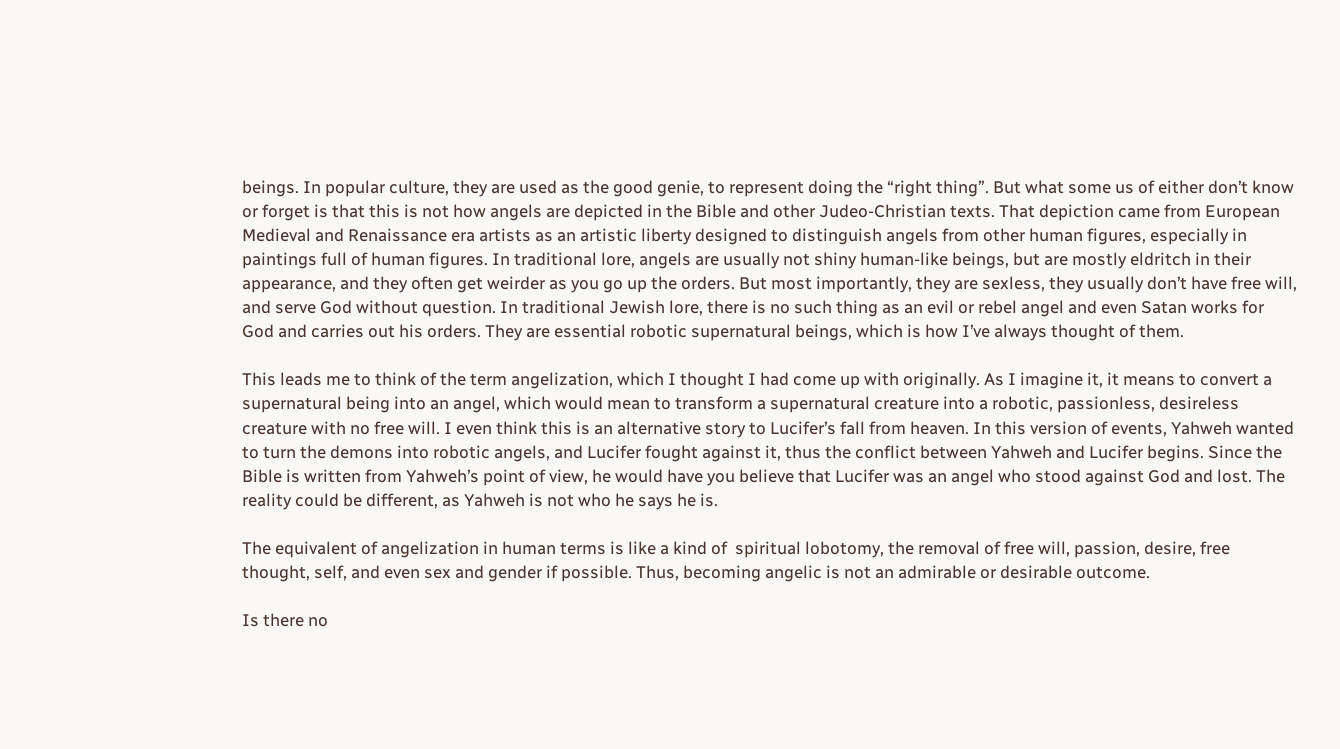beings. In popular culture, they are used as the good genie, to represent doing the “right thing”. But what some us of either don’t know or forget is that this is not how angels are depicted in the Bible and other Judeo-Christian texts. That depiction came from European Medieval and Renaissance era artists as an artistic liberty designed to distinguish angels from other human figures, especially in paintings full of human figures. In traditional lore, angels are usually not shiny human-like beings, but are mostly eldritch in their appearance, and they often get weirder as you go up the orders. But most importantly, they are sexless, they usually don’t have free will, and serve God without question. In traditional Jewish lore, there is no such thing as an evil or rebel angel and even Satan works for God and carries out his orders. They are essential robotic supernatural beings, which is how I’ve always thought of them.

This leads me to think of the term angelization, which I thought I had come up with originally. As I imagine it, it means to convert a supernatural being into an angel, which would mean to transform a supernatural creature into a robotic, passionless, desireless creature with no free will. I even think this is an alternative story to Lucifer’s fall from heaven. In this version of events, Yahweh wanted to turn the demons into robotic angels, and Lucifer fought against it, thus the conflict between Yahweh and Lucifer begins. Since the Bible is written from Yahweh’s point of view, he would have you believe that Lucifer was an angel who stood against God and lost. The reality could be different, as Yahweh is not who he says he is.

The equivalent of angelization in human terms is like a kind of  spiritual lobotomy, the removal of free will, passion, desire, free thought, self, and even sex and gender if possible. Thus, becoming angelic is not an admirable or desirable outcome.

Is there no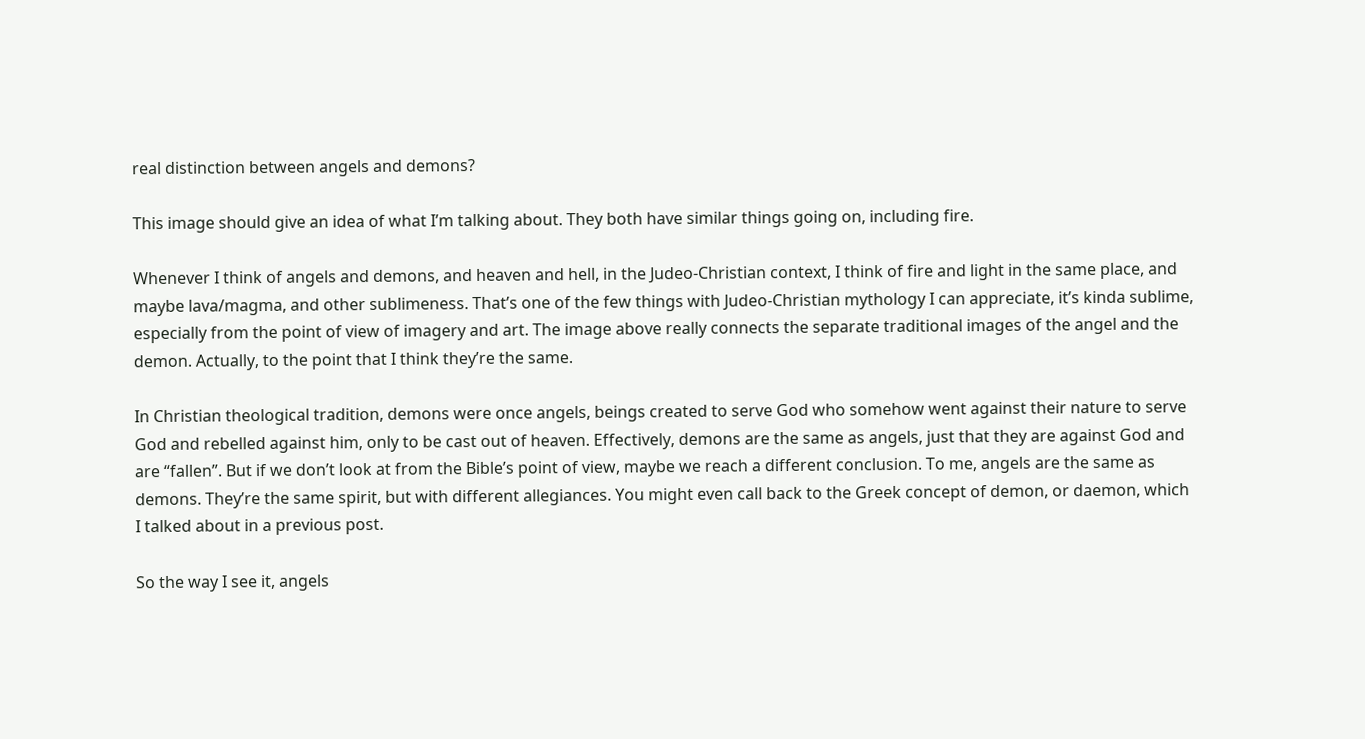real distinction between angels and demons?

This image should give an idea of what I’m talking about. They both have similar things going on, including fire.

Whenever I think of angels and demons, and heaven and hell, in the Judeo-Christian context, I think of fire and light in the same place, and maybe lava/magma, and other sublimeness. That’s one of the few things with Judeo-Christian mythology I can appreciate, it’s kinda sublime, especially from the point of view of imagery and art. The image above really connects the separate traditional images of the angel and the demon. Actually, to the point that I think they’re the same.

In Christian theological tradition, demons were once angels, beings created to serve God who somehow went against their nature to serve God and rebelled against him, only to be cast out of heaven. Effectively, demons are the same as angels, just that they are against God and are “fallen”. But if we don’t look at from the Bible’s point of view, maybe we reach a different conclusion. To me, angels are the same as demons. They’re the same spirit, but with different allegiances. You might even call back to the Greek concept of demon, or daemon, which I talked about in a previous post.

So the way I see it, angels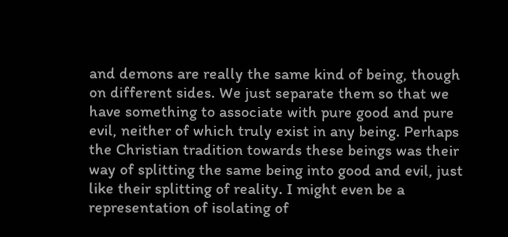and demons are really the same kind of being, though on different sides. We just separate them so that we have something to associate with pure good and pure evil, neither of which truly exist in any being. Perhaps the Christian tradition towards these beings was their way of splitting the same being into good and evil, just like their splitting of reality. I might even be a representation of isolating of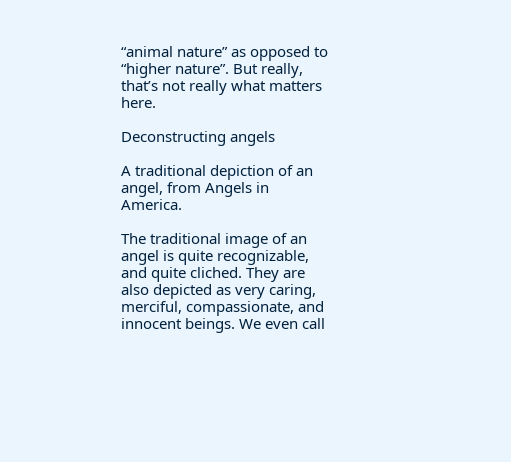“animal nature” as opposed to “higher nature”. But really, that’s not really what matters here.

Deconstructing angels

A traditional depiction of an angel, from Angels in America.

The traditional image of an angel is quite recognizable, and quite cliched. They are also depicted as very caring, merciful, compassionate, and innocent beings. We even call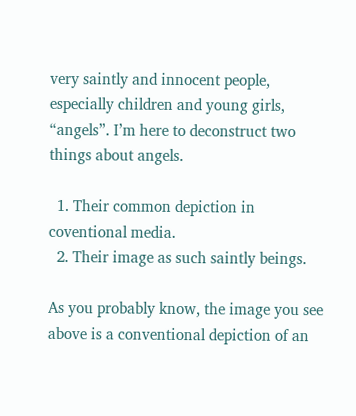very saintly and innocent people, especially children and young girls, “angels”. I’m here to deconstruct two things about angels.

  1. Their common depiction in coventional media.
  2. Their image as such saintly beings.

As you probably know, the image you see above is a conventional depiction of an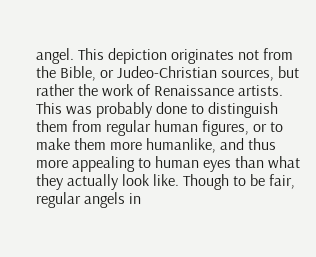angel. This depiction originates not from the Bible, or Judeo-Christian sources, but rather the work of Renaissance artists. This was probably done to distinguish them from regular human figures, or to make them more humanlike, and thus more appealing to human eyes than what they actually look like. Though to be fair, regular angels in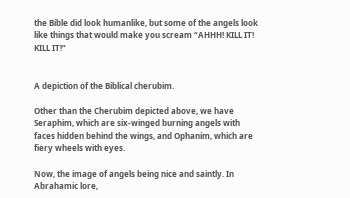the Bible did look humanlike, but some of the angels look like things that would make you scream “AHHH! KILL IT! KILL IT!”


A depiction of the Biblical cherubim.

Other than the Cherubim depicted above, we have Seraphim, which are six-winged burning angels with faces hidden behind the wings, and Ophanim, which are fiery wheels with eyes.

Now, the image of angels being nice and saintly. In Abrahamic lore,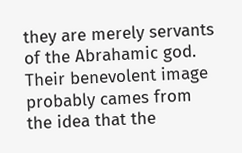they are merely servants of the Abrahamic god. Their benevolent image probably cames from the idea that the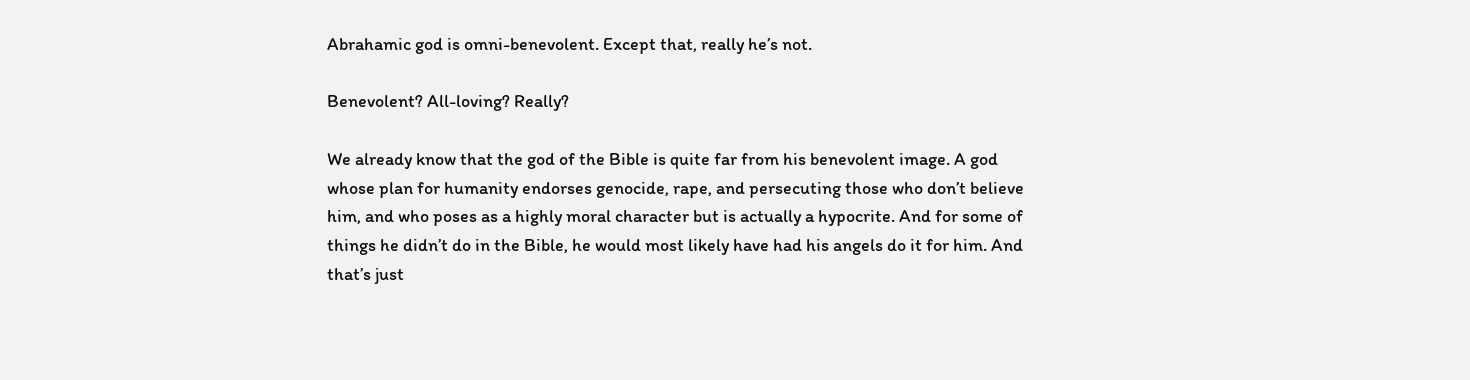Abrahamic god is omni-benevolent. Except that, really he’s not.

Benevolent? All-loving? Really?

We already know that the god of the Bible is quite far from his benevolent image. A god whose plan for humanity endorses genocide, rape, and persecuting those who don’t believe him, and who poses as a highly moral character but is actually a hypocrite. And for some of things he didn’t do in the Bible, he would most likely have had his angels do it for him. And that’s just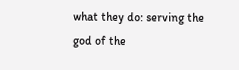what they do: serving the god of the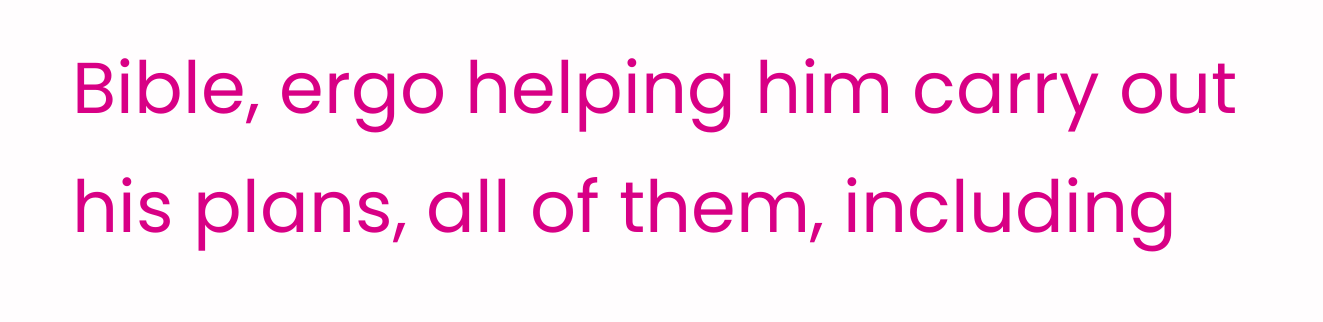Bible, ergo helping him carry out his plans, all of them, including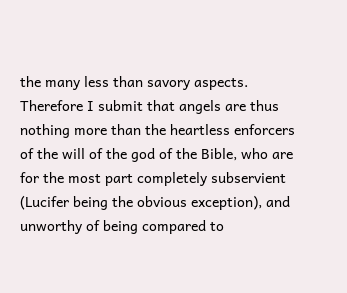the many less than savory aspects. Therefore I submit that angels are thus nothing more than the heartless enforcers of the will of the god of the Bible, who are for the most part completely subservient (Lucifer being the obvious exception), and unworthy of being compared to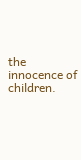the innocence of children.